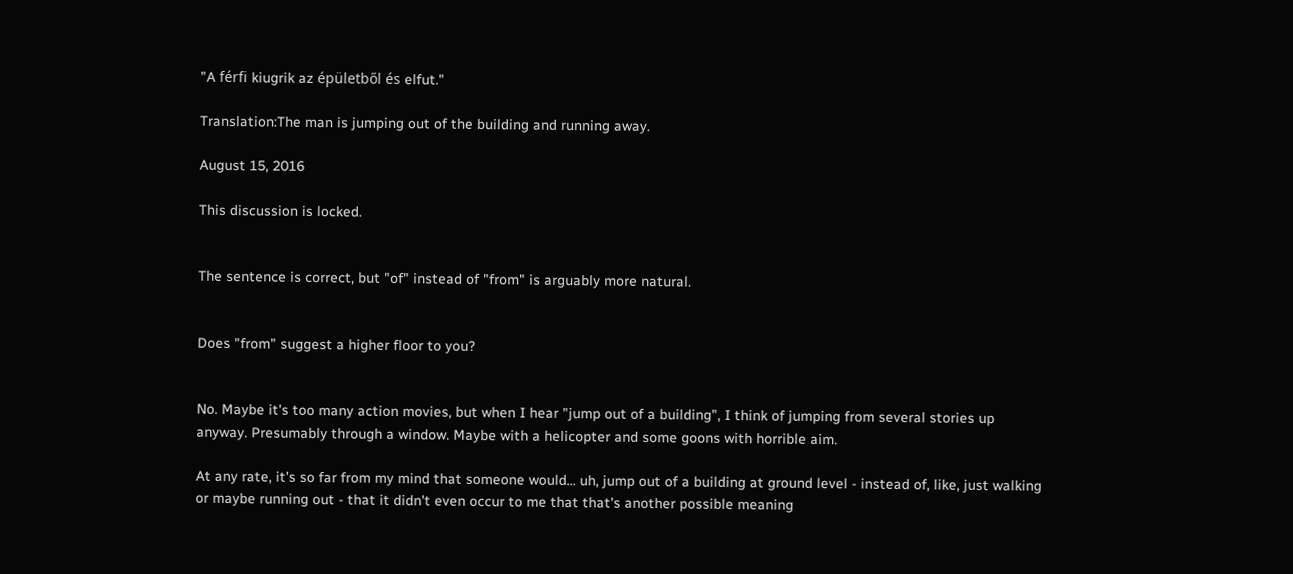"A férfi kiugrik az épületből és elfut."

Translation:The man is jumping out of the building and running away.

August 15, 2016

This discussion is locked.


The sentence is correct, but "of" instead of "from" is arguably more natural.


Does "from" suggest a higher floor to you?


No. Maybe it's too many action movies, but when I hear "jump out of a building", I think of jumping from several stories up anyway. Presumably through a window. Maybe with a helicopter and some goons with horrible aim.

At any rate, it's so far from my mind that someone would... uh, jump out of a building at ground level - instead of, like, just walking or maybe running out - that it didn't even occur to me that that's another possible meaning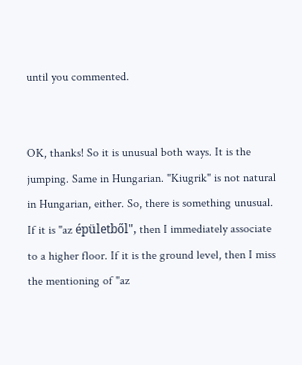until you commented.


OK, thanks! So it is unusual both ways. It is the jumping. Same in Hungarian. "Kiugrik" is not natural in Hungarian, either. So, there is something unusual. If it is "az épületből", then I immediately associate to a higher floor. If it is the ground level, then I miss the mentioning of "az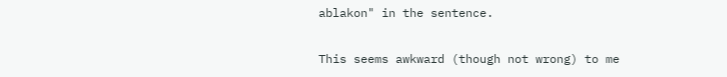ablakon" in the sentence.


This seems awkward (though not wrong) to me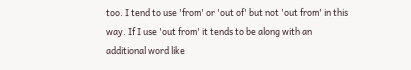too. I tend to use 'from' or 'out of' but not 'out from' in this way. If I use 'out from' it tends to be along with an additional word like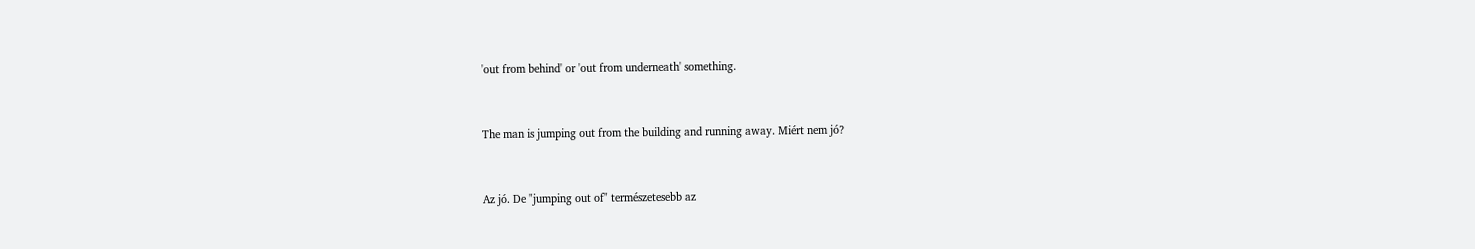'out from behind' or 'out from underneath' something.


The man is jumping out from the building and running away. Miért nem jó?


Az jó. De "jumping out of" természetesebb az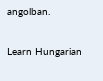angolban.

Learn Hungarian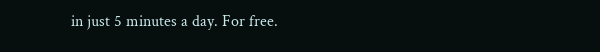in just 5 minutes a day. For free.